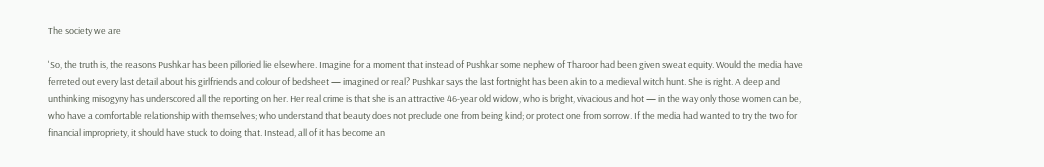The society we are

'So, the truth is, the reasons Pushkar has been pilloried lie elsewhere. Imagine for a moment that instead of Pushkar some nephew of Tharoor had been given sweat equity. Would the media have ferreted out every last detail about his girlfriends and colour of bedsheet — imagined or real? Pushkar says the last fortnight has been akin to a medieval witch hunt. She is right. A deep and unthinking misogyny has underscored all the reporting on her. Her real crime is that she is an attractive 46-year old widow, who is bright, vivacious and hot — in the way only those women can be, who have a comfortable relationship with themselves; who understand that beauty does not preclude one from being kind; or protect one from sorrow. If the media had wanted to try the two for financial impropriety, it should have stuck to doing that. Instead, all of it has become an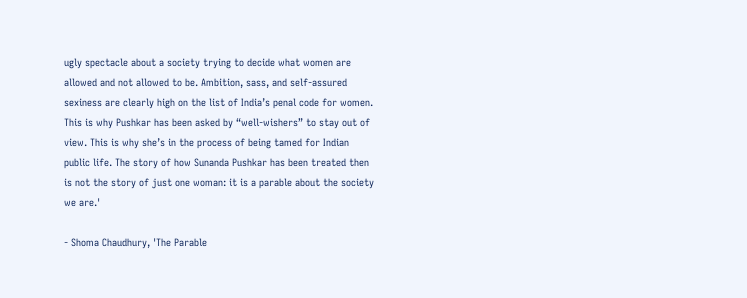ugly spectacle about a society trying to decide what women are allowed and not allowed to be. Ambition, sass, and self-assured sexiness are clearly high on the list of India’s penal code for women. This is why Pushkar has been asked by “well-wishers” to stay out of view. This is why she’s in the process of being tamed for Indian public life. The story of how Sunanda Pushkar has been treated then is not the story of just one woman: it is a parable about the society we are.'

- Shoma Chaudhury, 'The Parable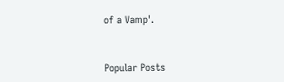of a Vamp'.


Popular Posts